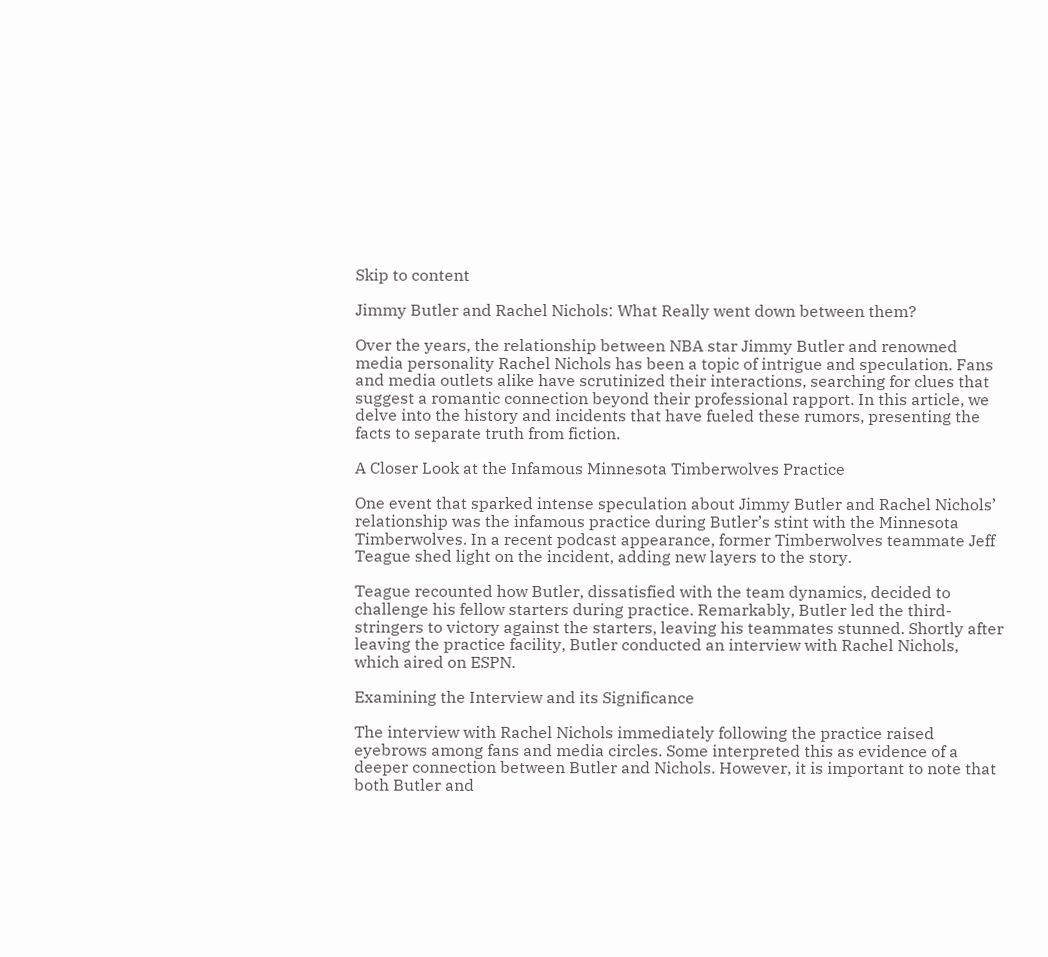Skip to content

Jimmy Butler and Rachel Nichols: What Really went down between them?

Over the years, the relationship between NBA star Jimmy Butler and renowned media personality Rachel Nichols has been a topic of intrigue and speculation. Fans and media outlets alike have scrutinized their interactions, searching for clues that suggest a romantic connection beyond their professional rapport. In this article, we delve into the history and incidents that have fueled these rumors, presenting the facts to separate truth from fiction.

A Closer Look at the Infamous Minnesota Timberwolves Practice

One event that sparked intense speculation about Jimmy Butler and Rachel Nichols’ relationship was the infamous practice during Butler’s stint with the Minnesota Timberwolves. In a recent podcast appearance, former Timberwolves teammate Jeff Teague shed light on the incident, adding new layers to the story.

Teague recounted how Butler, dissatisfied with the team dynamics, decided to challenge his fellow starters during practice. Remarkably, Butler led the third-stringers to victory against the starters, leaving his teammates stunned. Shortly after leaving the practice facility, Butler conducted an interview with Rachel Nichols, which aired on ESPN.

Examining the Interview and its Significance

The interview with Rachel Nichols immediately following the practice raised eyebrows among fans and media circles. Some interpreted this as evidence of a deeper connection between Butler and Nichols. However, it is important to note that both Butler and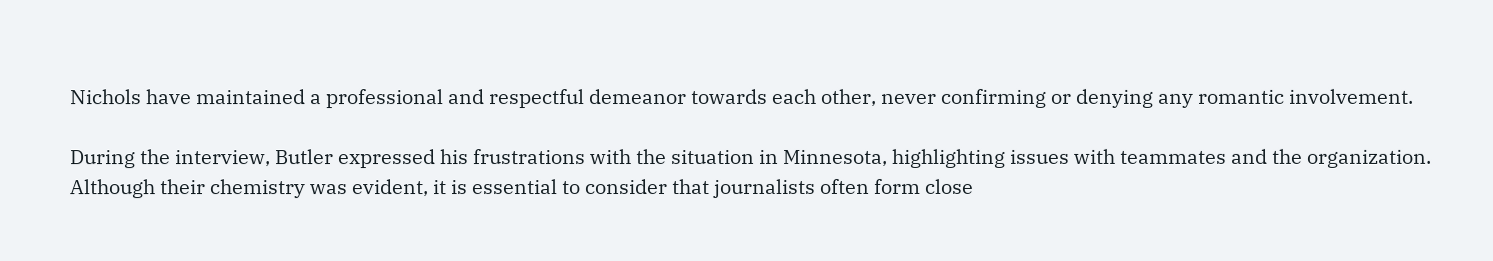Nichols have maintained a professional and respectful demeanor towards each other, never confirming or denying any romantic involvement.

During the interview, Butler expressed his frustrations with the situation in Minnesota, highlighting issues with teammates and the organization. Although their chemistry was evident, it is essential to consider that journalists often form close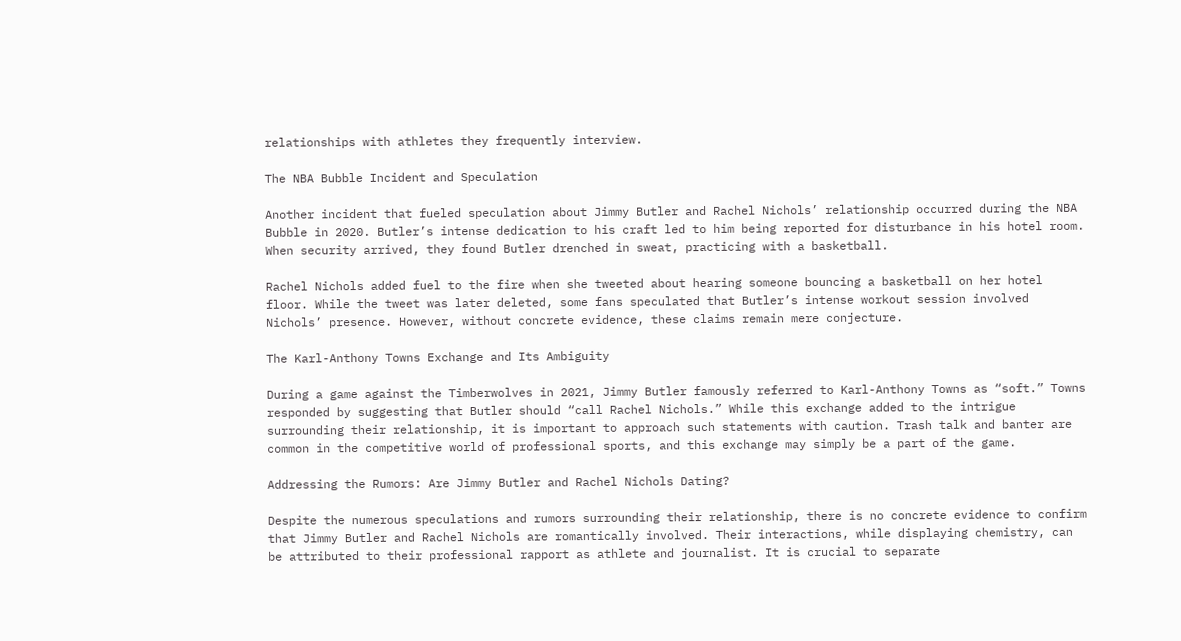relationships with athletes they frequently interview.

The NBA Bubble Incident and Speculation

Another incident that fueled speculation about Jimmy Butler and Rachel Nichols’ relationship occurred during the NBA Bubble in 2020. Butler’s intense dedication to his craft led to him being reported for disturbance in his hotel room. When security arrived, they found Butler drenched in sweat, practicing with a basketball.

Rachel Nichols added fuel to the fire when she tweeted about hearing someone bouncing a basketball on her hotel floor. While the tweet was later deleted, some fans speculated that Butler’s intense workout session involved Nichols’ presence. However, without concrete evidence, these claims remain mere conjecture.

The Karl-Anthony Towns Exchange and Its Ambiguity

During a game against the Timberwolves in 2021, Jimmy Butler famously referred to Karl-Anthony Towns as “soft.” Towns responded by suggesting that Butler should “call Rachel Nichols.” While this exchange added to the intrigue surrounding their relationship, it is important to approach such statements with caution. Trash talk and banter are common in the competitive world of professional sports, and this exchange may simply be a part of the game.

Addressing the Rumors: Are Jimmy Butler and Rachel Nichols Dating?

Despite the numerous speculations and rumors surrounding their relationship, there is no concrete evidence to confirm that Jimmy Butler and Rachel Nichols are romantically involved. Their interactions, while displaying chemistry, can be attributed to their professional rapport as athlete and journalist. It is crucial to separate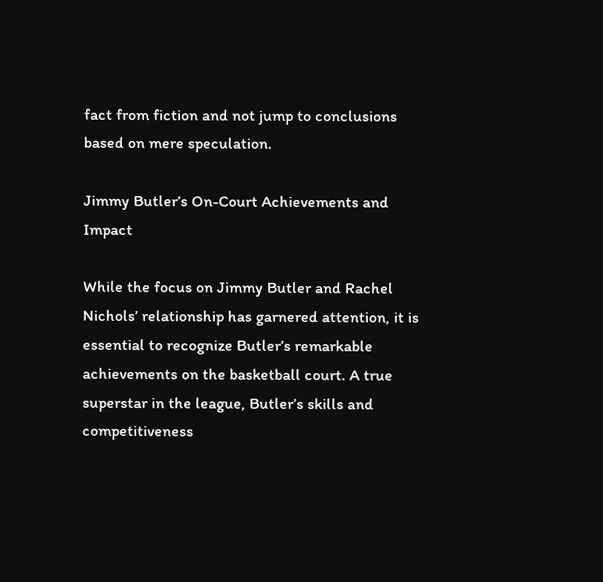fact from fiction and not jump to conclusions based on mere speculation.

Jimmy Butler’s On-Court Achievements and Impact

While the focus on Jimmy Butler and Rachel Nichols’ relationship has garnered attention, it is essential to recognize Butler’s remarkable achievements on the basketball court. A true superstar in the league, Butler’s skills and competitiveness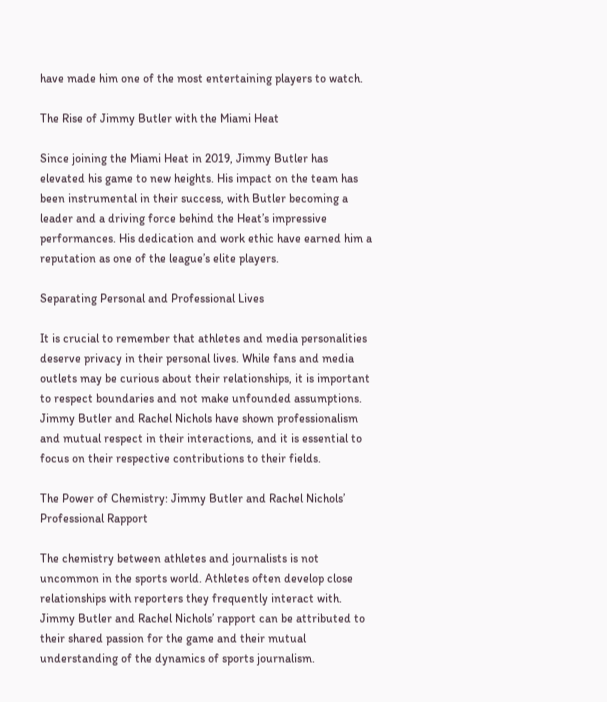have made him one of the most entertaining players to watch.

The Rise of Jimmy Butler with the Miami Heat

Since joining the Miami Heat in 2019, Jimmy Butler has elevated his game to new heights. His impact on the team has been instrumental in their success, with Butler becoming a leader and a driving force behind the Heat’s impressive performances. His dedication and work ethic have earned him a reputation as one of the league’s elite players.

Separating Personal and Professional Lives

It is crucial to remember that athletes and media personalities deserve privacy in their personal lives. While fans and media outlets may be curious about their relationships, it is important to respect boundaries and not make unfounded assumptions. Jimmy Butler and Rachel Nichols have shown professionalism and mutual respect in their interactions, and it is essential to focus on their respective contributions to their fields.

The Power of Chemistry: Jimmy Butler and Rachel Nichols’ Professional Rapport

The chemistry between athletes and journalists is not uncommon in the sports world. Athletes often develop close relationships with reporters they frequently interact with. Jimmy Butler and Rachel Nichols’ rapport can be attributed to their shared passion for the game and their mutual understanding of the dynamics of sports journalism.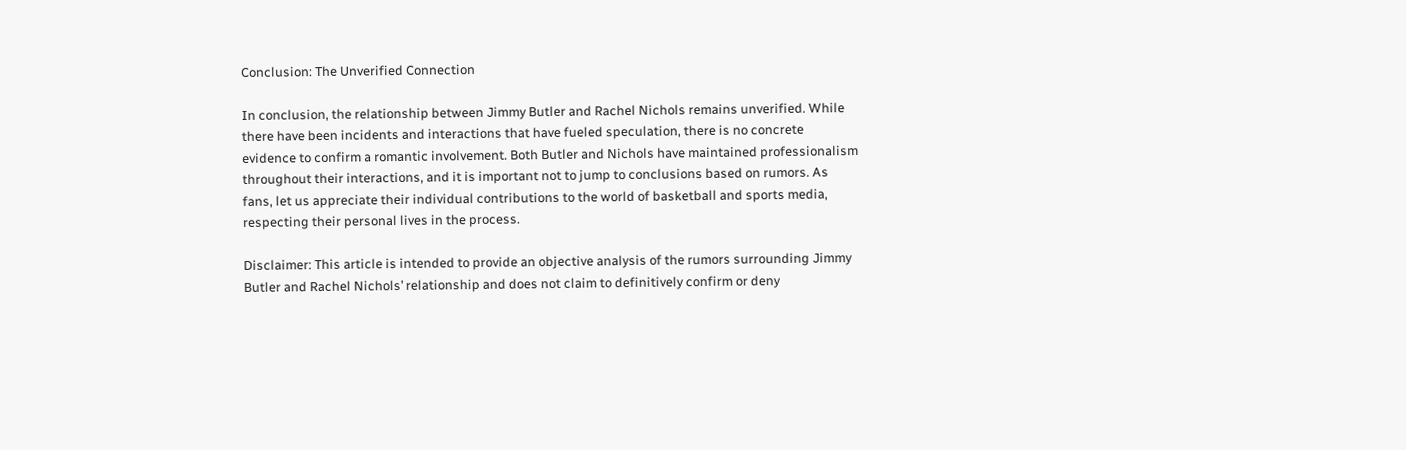Conclusion: The Unverified Connection

In conclusion, the relationship between Jimmy Butler and Rachel Nichols remains unverified. While there have been incidents and interactions that have fueled speculation, there is no concrete evidence to confirm a romantic involvement. Both Butler and Nichols have maintained professionalism throughout their interactions, and it is important not to jump to conclusions based on rumors. As fans, let us appreciate their individual contributions to the world of basketball and sports media, respecting their personal lives in the process.

Disclaimer: This article is intended to provide an objective analysis of the rumors surrounding Jimmy Butler and Rachel Nichols’ relationship and does not claim to definitively confirm or deny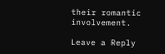their romantic involvement.

Leave a Reply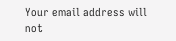Your email address will not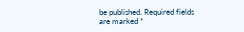be published. Required fields are marked *